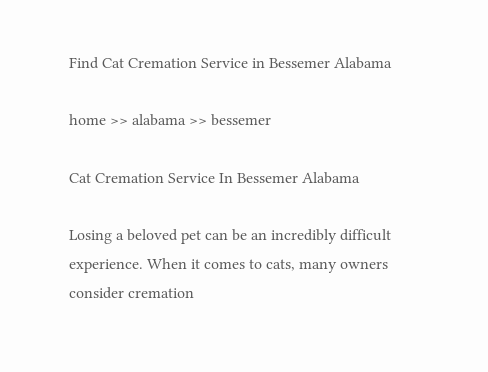Find Cat Cremation Service in Bessemer Alabama

home >> alabama >> bessemer

Cat Cremation Service In Bessemer Alabama

Losing a beloved pet can be an incredibly difficult experience. When it comes to cats, many owners consider cremation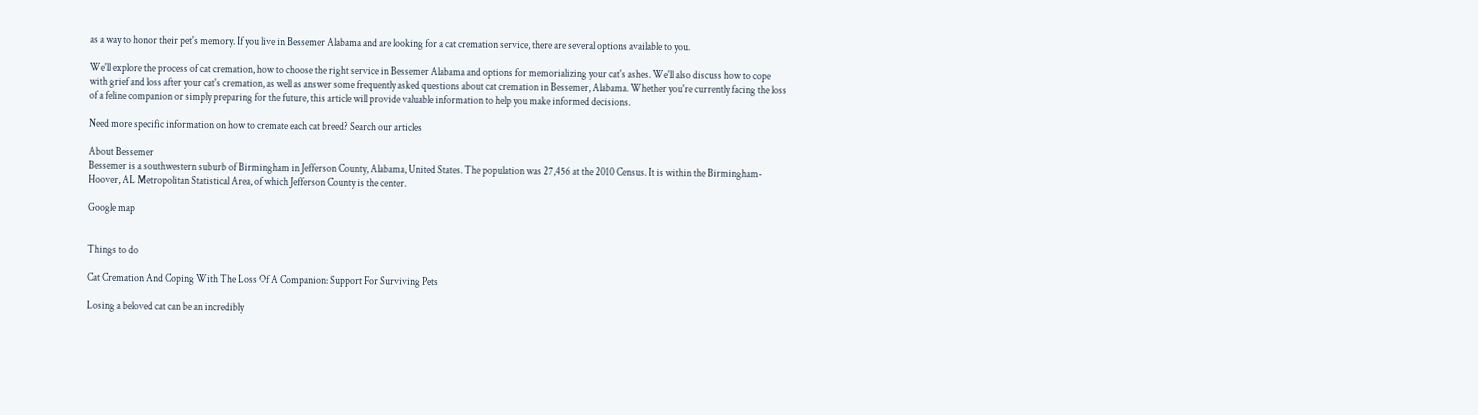as a way to honor their pet's memory. If you live in Bessemer Alabama and are looking for a cat cremation service, there are several options available to you.

We'll explore the process of cat cremation, how to choose the right service in Bessemer Alabama and options for memorializing your cat's ashes. We'll also discuss how to cope with grief and loss after your cat's cremation, as well as answer some frequently asked questions about cat cremation in Bessemer, Alabama. Whether you're currently facing the loss of a feline companion or simply preparing for the future, this article will provide valuable information to help you make informed decisions.

Need more specific information on how to cremate each cat breed? Search our articles

About Bessemer
Bessemer is a southwestern suburb of Birmingham in Jefferson County, Alabama, United States. The population was 27,456 at the 2010 Census. It is within the Birmingham-Hoover, AL Metropolitan Statistical Area, of which Jefferson County is the center.

Google map


Things to do

Cat Cremation And Coping With The Loss Of A Companion: Support For Surviving Pets

Losing a beloved cat can be an incredibly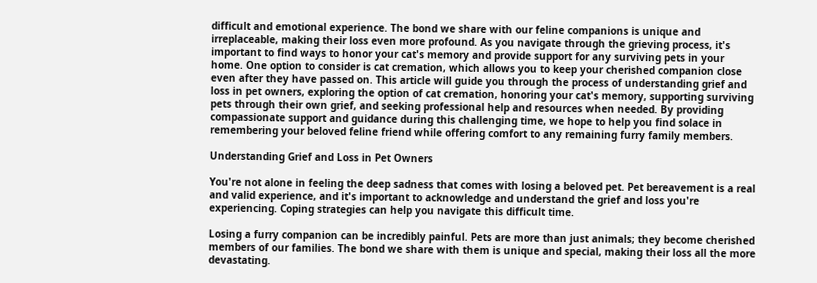difficult and emotional experience. The bond we share with our feline companions is unique and irreplaceable, making their loss even more profound. As you navigate through the grieving process, it's important to find ways to honor your cat's memory and provide support for any surviving pets in your home. One option to consider is cat cremation, which allows you to keep your cherished companion close even after they have passed on. This article will guide you through the process of understanding grief and loss in pet owners, exploring the option of cat cremation, honoring your cat's memory, supporting surviving pets through their own grief, and seeking professional help and resources when needed. By providing compassionate support and guidance during this challenging time, we hope to help you find solace in remembering your beloved feline friend while offering comfort to any remaining furry family members.

Understanding Grief and Loss in Pet Owners

You're not alone in feeling the deep sadness that comes with losing a beloved pet. Pet bereavement is a real and valid experience, and it's important to acknowledge and understand the grief and loss you're experiencing. Coping strategies can help you navigate this difficult time.

Losing a furry companion can be incredibly painful. Pets are more than just animals; they become cherished members of our families. The bond we share with them is unique and special, making their loss all the more devastating.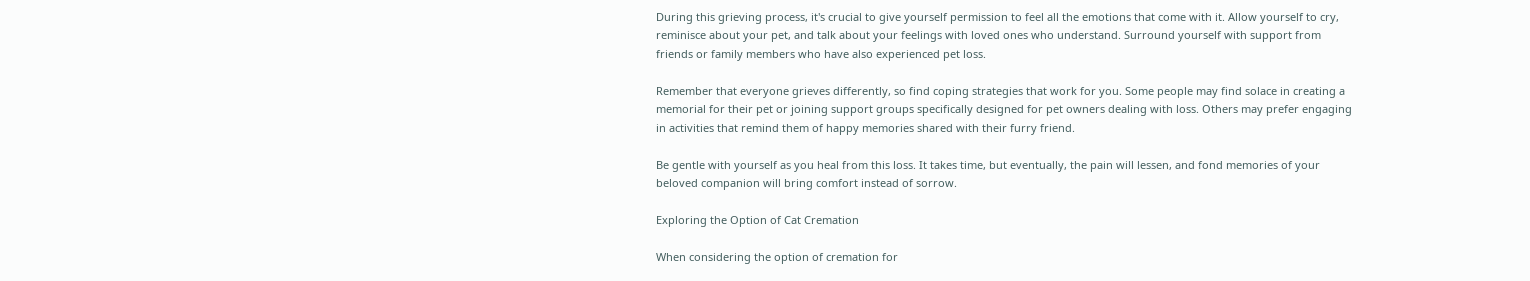During this grieving process, it's crucial to give yourself permission to feel all the emotions that come with it. Allow yourself to cry, reminisce about your pet, and talk about your feelings with loved ones who understand. Surround yourself with support from friends or family members who have also experienced pet loss.

Remember that everyone grieves differently, so find coping strategies that work for you. Some people may find solace in creating a memorial for their pet or joining support groups specifically designed for pet owners dealing with loss. Others may prefer engaging in activities that remind them of happy memories shared with their furry friend.

Be gentle with yourself as you heal from this loss. It takes time, but eventually, the pain will lessen, and fond memories of your beloved companion will bring comfort instead of sorrow.

Exploring the Option of Cat Cremation

When considering the option of cremation for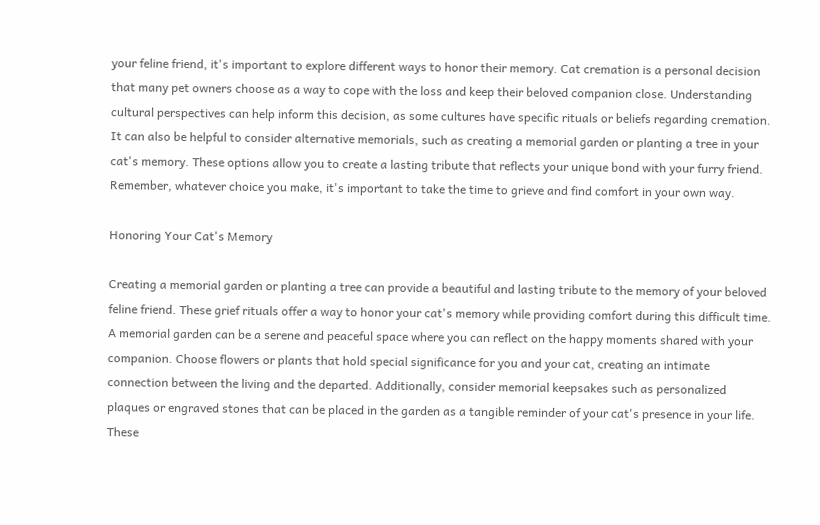your feline friend, it's important to explore different ways to honor their memory. Cat cremation is a personal decision that many pet owners choose as a way to cope with the loss and keep their beloved companion close. Understanding cultural perspectives can help inform this decision, as some cultures have specific rituals or beliefs regarding cremation. It can also be helpful to consider alternative memorials, such as creating a memorial garden or planting a tree in your cat's memory. These options allow you to create a lasting tribute that reflects your unique bond with your furry friend. Remember, whatever choice you make, it's important to take the time to grieve and find comfort in your own way.

Honoring Your Cat's Memory

Creating a memorial garden or planting a tree can provide a beautiful and lasting tribute to the memory of your beloved feline friend. These grief rituals offer a way to honor your cat's memory while providing comfort during this difficult time. A memorial garden can be a serene and peaceful space where you can reflect on the happy moments shared with your companion. Choose flowers or plants that hold special significance for you and your cat, creating an intimate connection between the living and the departed. Additionally, consider memorial keepsakes such as personalized plaques or engraved stones that can be placed in the garden as a tangible reminder of your cat's presence in your life. These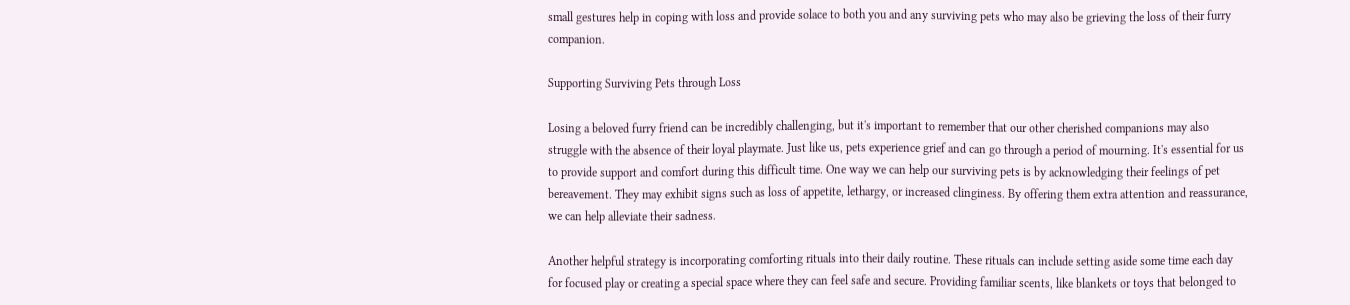small gestures help in coping with loss and provide solace to both you and any surviving pets who may also be grieving the loss of their furry companion.

Supporting Surviving Pets through Loss

Losing a beloved furry friend can be incredibly challenging, but it's important to remember that our other cherished companions may also struggle with the absence of their loyal playmate. Just like us, pets experience grief and can go through a period of mourning. It's essential for us to provide support and comfort during this difficult time. One way we can help our surviving pets is by acknowledging their feelings of pet bereavement. They may exhibit signs such as loss of appetite, lethargy, or increased clinginess. By offering them extra attention and reassurance, we can help alleviate their sadness.

Another helpful strategy is incorporating comforting rituals into their daily routine. These rituals can include setting aside some time each day for focused play or creating a special space where they can feel safe and secure. Providing familiar scents, like blankets or toys that belonged to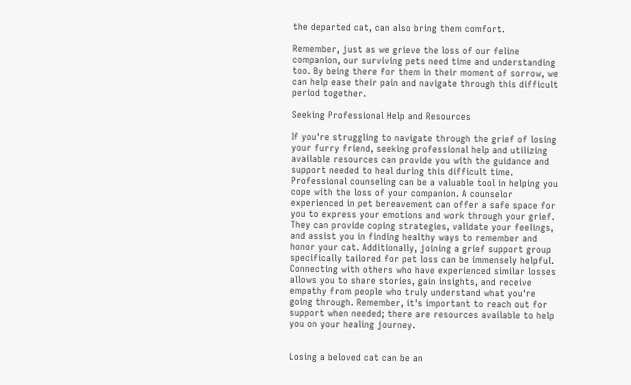the departed cat, can also bring them comfort.

Remember, just as we grieve the loss of our feline companion, our surviving pets need time and understanding too. By being there for them in their moment of sorrow, we can help ease their pain and navigate through this difficult period together.

Seeking Professional Help and Resources

If you're struggling to navigate through the grief of losing your furry friend, seeking professional help and utilizing available resources can provide you with the guidance and support needed to heal during this difficult time. Professional counseling can be a valuable tool in helping you cope with the loss of your companion. A counselor experienced in pet bereavement can offer a safe space for you to express your emotions and work through your grief. They can provide coping strategies, validate your feelings, and assist you in finding healthy ways to remember and honor your cat. Additionally, joining a grief support group specifically tailored for pet loss can be immensely helpful. Connecting with others who have experienced similar losses allows you to share stories, gain insights, and receive empathy from people who truly understand what you're going through. Remember, it's important to reach out for support when needed; there are resources available to help you on your healing journey.


Losing a beloved cat can be an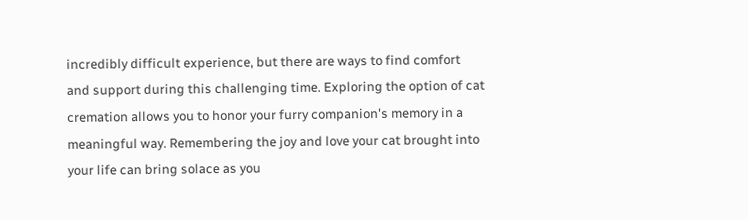incredibly difficult experience, but there are ways to find comfort and support during this challenging time. Exploring the option of cat cremation allows you to honor your furry companion's memory in a meaningful way. Remembering the joy and love your cat brought into your life can bring solace as you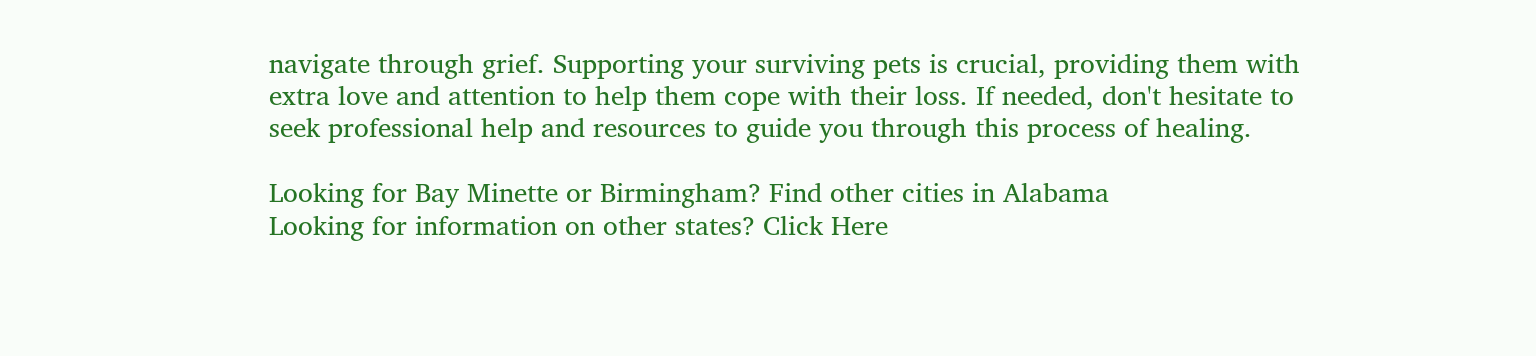navigate through grief. Supporting your surviving pets is crucial, providing them with extra love and attention to help them cope with their loss. If needed, don't hesitate to seek professional help and resources to guide you through this process of healing.

Looking for Bay Minette or Birmingham? Find other cities in Alabama
Looking for information on other states? Click Here